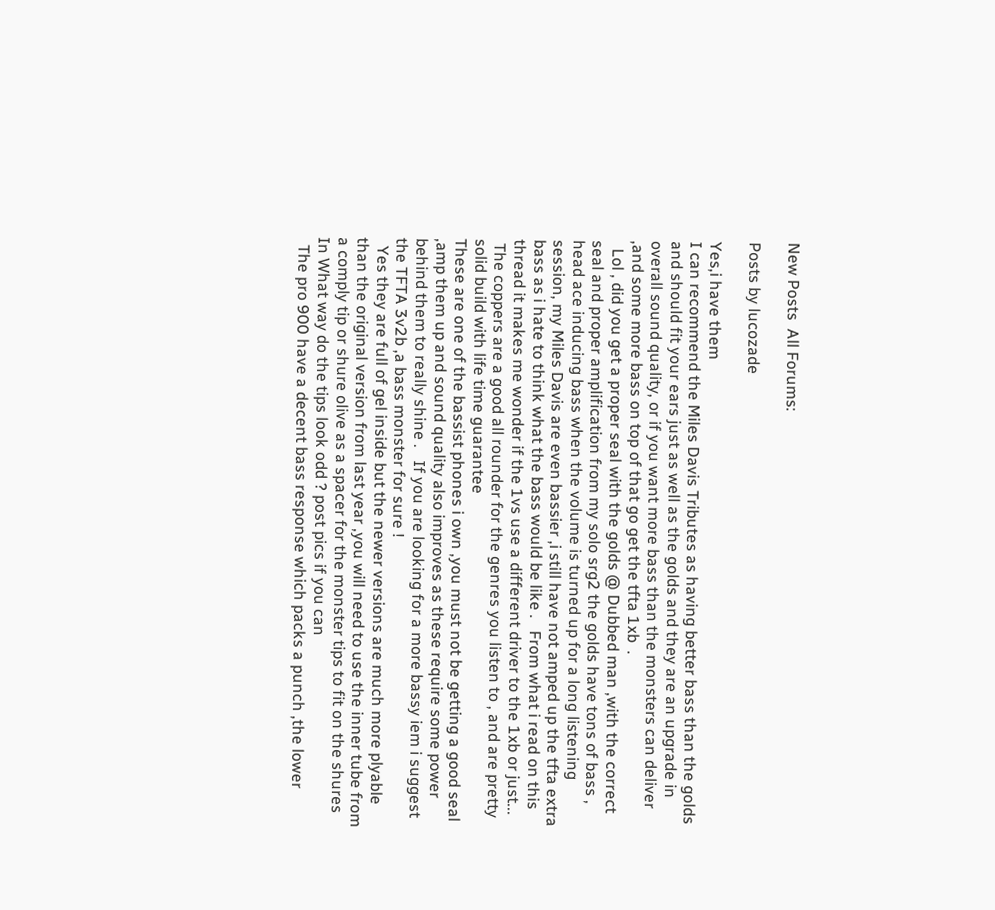New Posts  All Forums:

Posts by lucozade

Yes,i have them
I can recommend the Miles Davis Tributes as having better bass than the golds and should fit your ears just as well as the golds and they are an upgrade in overall sound quality, or if you want more bass than the monsters can deliver  ,and some more bass on top of that go get the tfta 1xb  .
  Lol , did you get a proper seal with the golds @ Dubbed man ,with the correct seal and proper amplification from my solo srg2 the golds have tons of bass , head ace inducing bass when the volume is turned up for a long listening session, my Miles Davis are even bassier ,i still have not amped up the tfta extra bass as i hate to think what the bass would be like .   From what i read on this thread it makes me wonder if the 1vs use a different driver to the 1xb or just...
 The coppers are a good all rounder for the genres you listen to , and are pretty solid build with life time guarantee
These are one of the bassist phones i own ,you must not be getting a good seal ,amp them up and sound quality also improves as these require some power behind them to really shine .   If you are looking for a more bassy iem i suggest the TFTA 3v2b ,a bass monster for sure !
  Yes they are full of gel inside but the newer versions are much more plyable than the original version from last year ,you will need to use the inner tube from a comply tip or shure olive as a spacer for the monster tips to fit on the shures
In What way do the tips look odd ? post pics if you can
  The pro 900 have a decent bass response which packs a punch ,the lower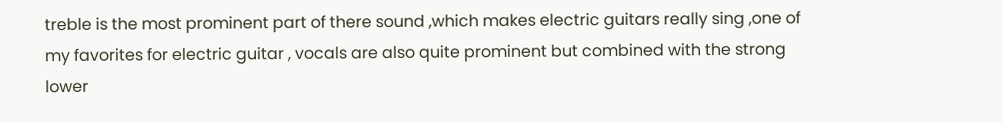treble is the most prominent part of there sound ,which makes electric guitars really sing ,one of my favorites for electric guitar , vocals are also quite prominent but combined with the strong lower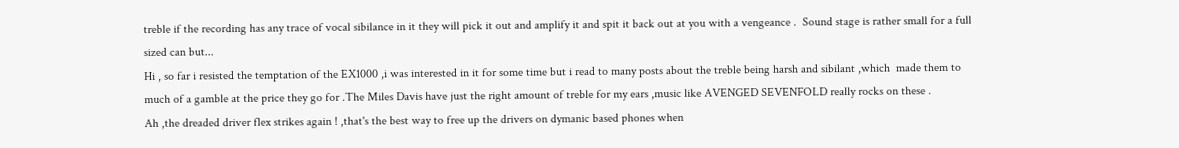treble if the recording has any trace of vocal sibilance in it they will pick it out and amplify it and spit it back out at you with a vengeance .  Sound stage is rather small for a full sized can but...
Hi , so far i resisted the temptation of the EX1000 ,i was interested in it for some time but i read to many posts about the treble being harsh and sibilant ,which  made them to much of a gamble at the price they go for .The Miles Davis have just the right amount of treble for my ears ,music like AVENGED SEVENFOLD really rocks on these .
Ah ,the dreaded driver flex strikes again ! ,that's the best way to free up the drivers on dymanic based phones when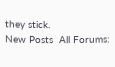they stick.
New Posts  All Forums: